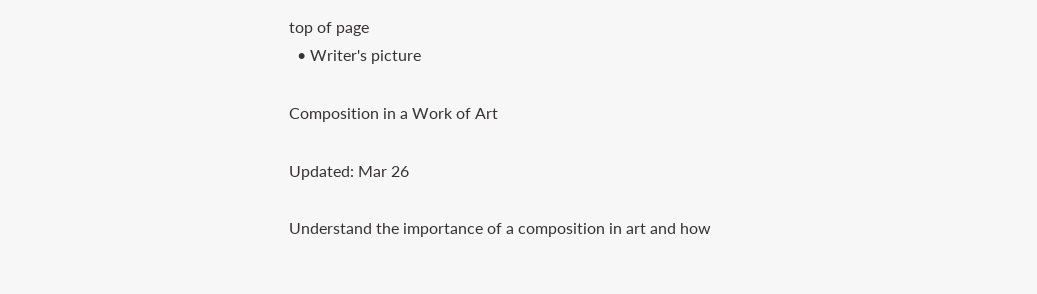top of page
  • Writer's picture

Composition in a Work of Art

Updated: Mar 26

Understand the importance of a composition in art and how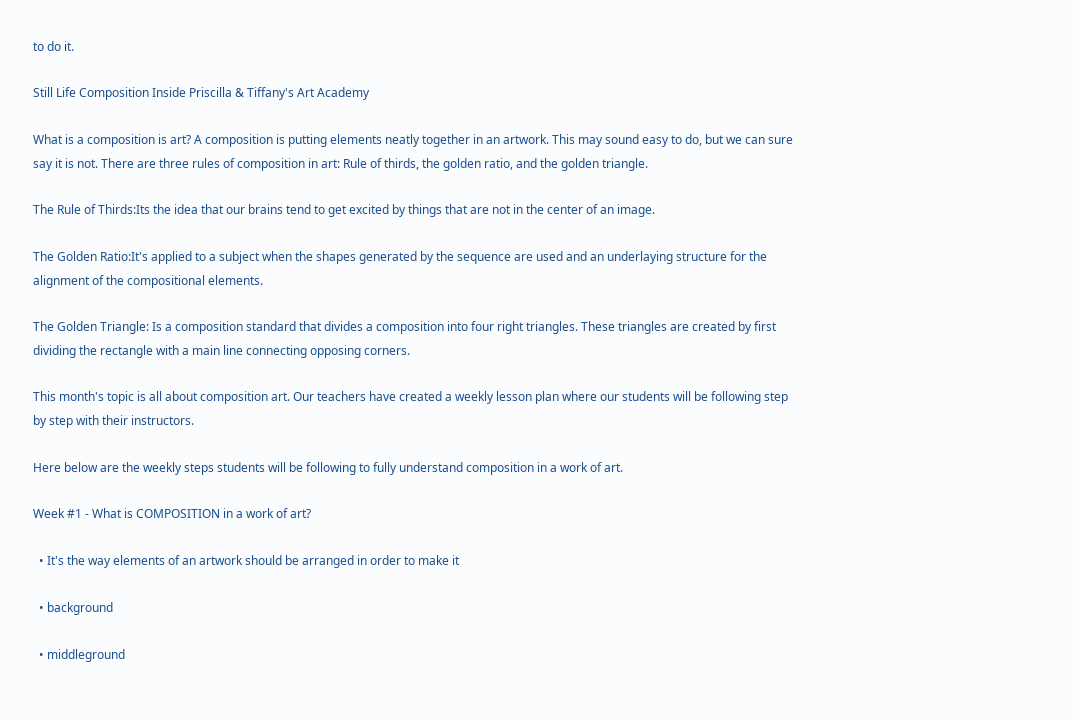to do it.

Still Life Composition Inside Priscilla & Tiffany's Art Academy

What is a composition is art? A composition is putting elements neatly together in an artwork. This may sound easy to do, but we can sure say it is not. There are three rules of composition in art: Rule of thirds, the golden ratio, and the golden triangle.

The Rule of Thirds:Its the idea that our brains tend to get excited by things that are not in the center of an image.

The Golden Ratio:It's applied to a subject when the shapes generated by the sequence are used and an underlaying structure for the alignment of the compositional elements.

The Golden Triangle: Is a composition standard that divides a composition into four right triangles. These triangles are created by first dividing the rectangle with a main line connecting opposing corners.

This month's topic is all about composition art. Our teachers have created a weekly lesson plan where our students will be following step by step with their instructors.

Here below are the weekly steps students will be following to fully understand composition in a work of art.

Week #1 - What is COMPOSITION in a work of art?

  • It's the way elements of an artwork should be arranged in order to make it

  • background

  • middleground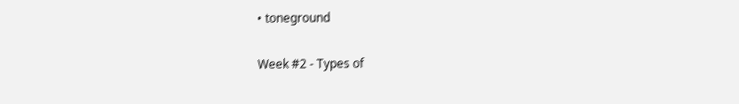• toneground

Week #2 - Types of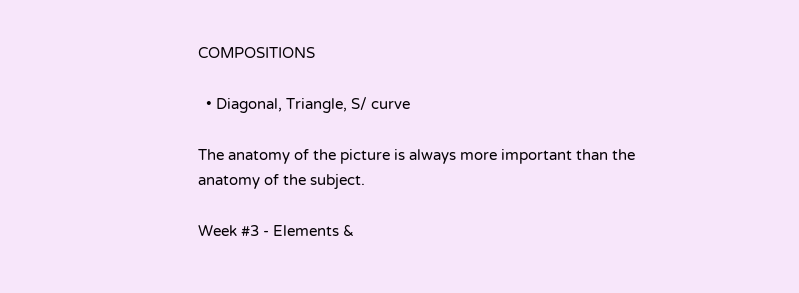COMPOSITIONS

  • Diagonal, Triangle, S/ curve

The anatomy of the picture is always more important than the anatomy of the subject.

Week #3 - Elements &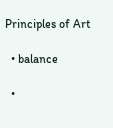Principles of Art

  • balance

  •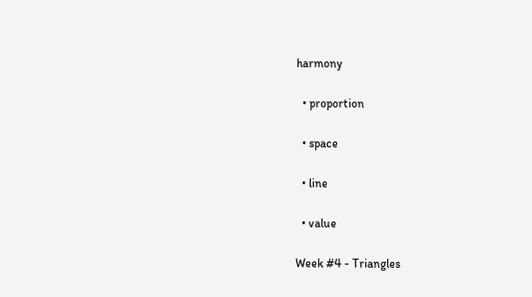harmony

  • proportion

  • space

  • line

  • value

Week #4 - Triangles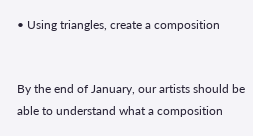• Using triangles, create a composition


By the end of January, our artists should be able to understand what a composition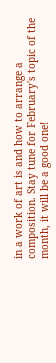in a work of art is and how to arrange a composition. Stay tune for February's topic of the month, it will be a good one!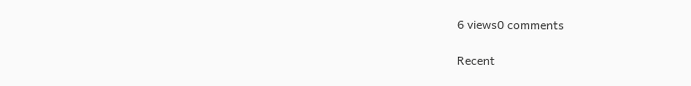6 views0 comments

Recent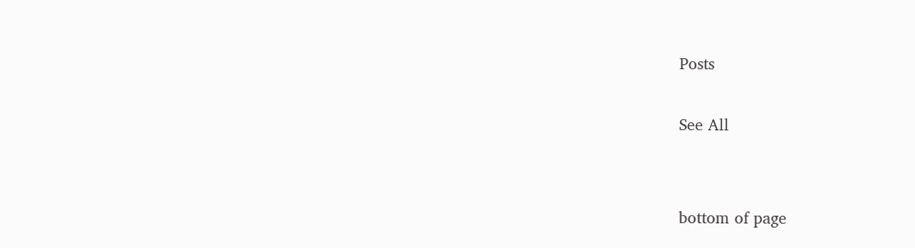Posts

See All


bottom of page